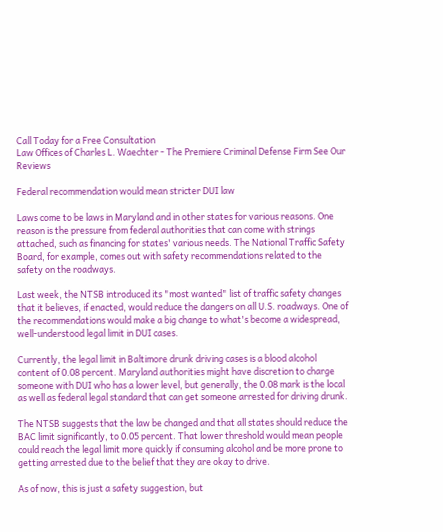Call Today for a Free Consultation
Law Offices of Charles L. Waechter - The Premiere Criminal Defense Firm See Our Reviews

Federal recommendation would mean stricter DUI law

Laws come to be laws in Maryland and in other states for various reasons. One reason is the pressure from federal authorities that can come with strings attached, such as financing for states' various needs. The National Traffic Safety Board, for example, comes out with safety recommendations related to the safety on the roadways.

Last week, the NTSB introduced its "most wanted" list of traffic safety changes that it believes, if enacted, would reduce the dangers on all U.S. roadways. One of the recommendations would make a big change to what's become a widespread, well-understood legal limit in DUI cases.

Currently, the legal limit in Baltimore drunk driving cases is a blood alcohol content of 0.08 percent. Maryland authorities might have discretion to charge someone with DUI who has a lower level, but generally, the 0.08 mark is the local as well as federal legal standard that can get someone arrested for driving drunk.

The NTSB suggests that the law be changed and that all states should reduce the BAC limit significantly, to 0.05 percent. That lower threshold would mean people could reach the legal limit more quickly if consuming alcohol and be more prone to getting arrested due to the belief that they are okay to drive.

As of now, this is just a safety suggestion, but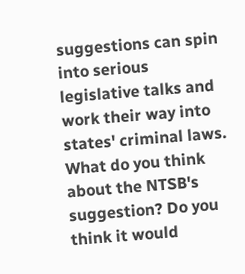suggestions can spin into serious legislative talks and work their way into states' criminal laws. What do you think about the NTSB's suggestion? Do you think it would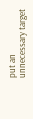put an unnecessary target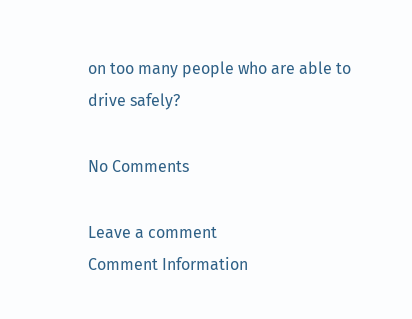on too many people who are able to drive safely?

No Comments

Leave a comment
Comment Information